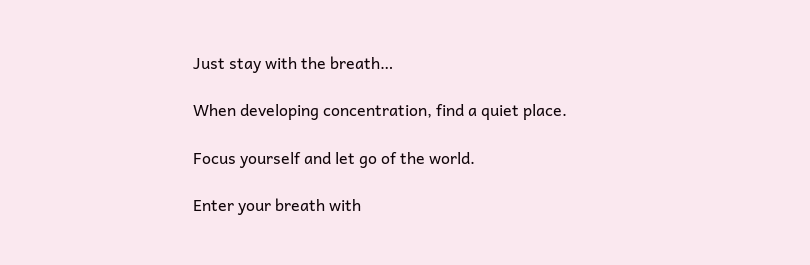Just stay with the breath…

When developing concentration, find a quiet place.

Focus yourself and let go of the world.

Enter your breath with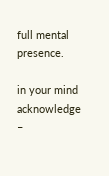full mental presence.

in your mind acknowledge –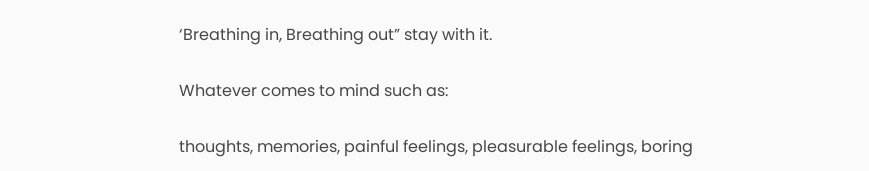‘Breathing in, Breathing out” stay with it.

Whatever comes to mind such as:

thoughts, memories, painful feelings, pleasurable feelings, boring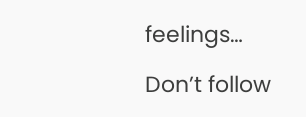feelings…

Don’t follow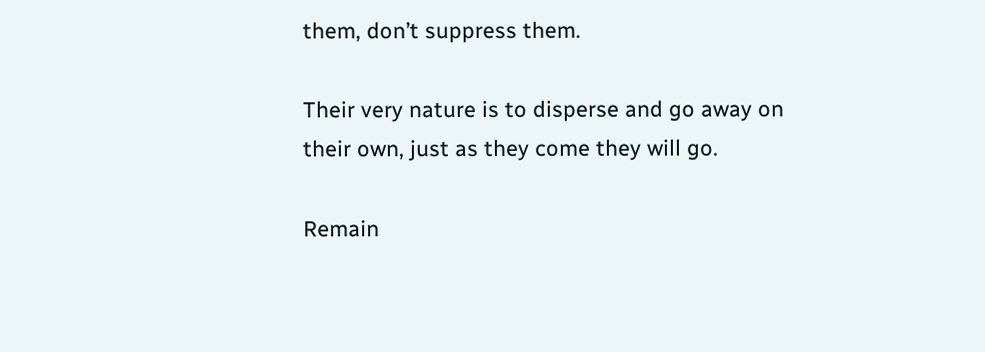them, don’t suppress them.

Their very nature is to disperse and go away on their own, just as they come they will go.

Remain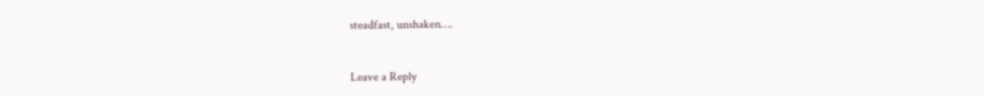steadfast, unshaken….


Leave a Reply